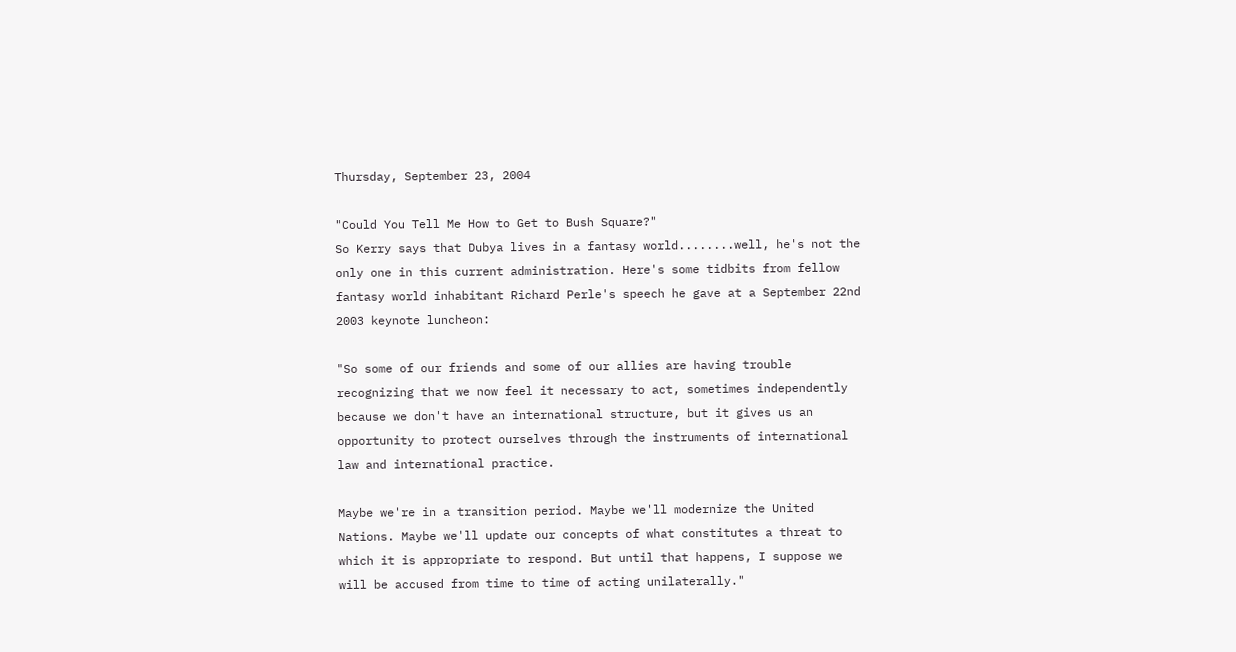Thursday, September 23, 2004

"Could You Tell Me How to Get to Bush Square?"
So Kerry says that Dubya lives in a fantasy world........well, he's not the only one in this current administration. Here's some tidbits from fellow fantasy world inhabitant Richard Perle's speech he gave at a September 22nd 2003 keynote luncheon:

"So some of our friends and some of our allies are having trouble recognizing that we now feel it necessary to act, sometimes independently because we don't have an international structure, but it gives us an opportunity to protect ourselves through the instruments of international law and international practice.

Maybe we're in a transition period. Maybe we'll modernize the United Nations. Maybe we'll update our concepts of what constitutes a threat to which it is appropriate to respond. But until that happens, I suppose we will be accused from time to time of acting unilaterally."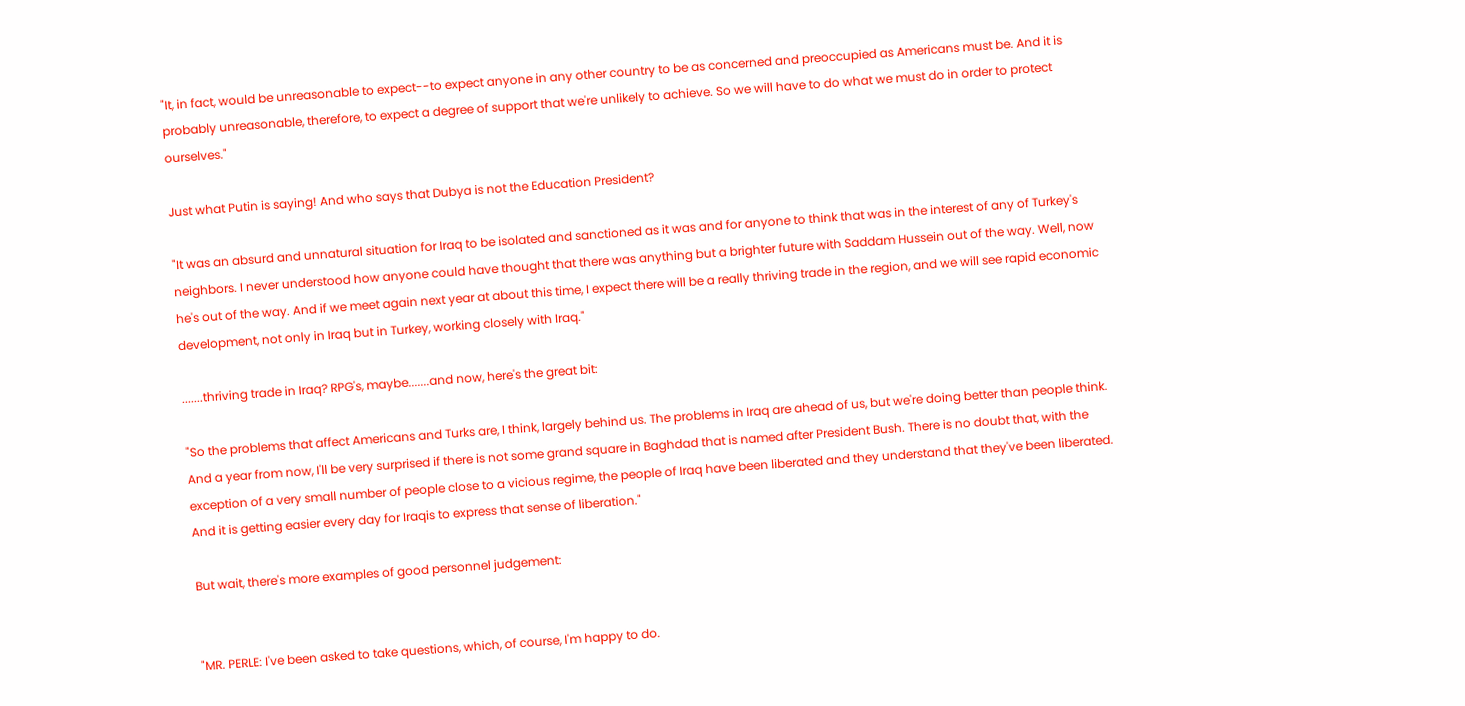"It, in fact, would be unreasonable to expect--to expect anyone in any other country to be as concerned and preoccupied as Americans must be. And it is probably unreasonable, therefore, to expect a degree of support that we're unlikely to achieve. So we will have to do what we must do in order to protect ourselves."

Just what Putin is saying! And who says that Dubya is not the Education President?

"It was an absurd and unnatural situation for Iraq to be isolated and sanctioned as it was and for anyone to think that was in the interest of any of Turkey's neighbors. I never understood how anyone could have thought that there was anything but a brighter future with Saddam Hussein out of the way. Well, now he's out of the way. And if we meet again next year at about this time, I expect there will be a really thriving trade in the region, and we will see rapid economic development, not only in Iraq but in Turkey, working closely with Iraq."

.......thriving trade in Iraq? RPG's, maybe.......and now, here's the great bit:

"So the problems that affect Americans and Turks are, I think, largely behind us. The problems in Iraq are ahead of us, but we're doing better than people think. And a year from now, I'll be very surprised if there is not some grand square in Baghdad that is named after President Bush. There is no doubt that, with the exception of a very small number of people close to a vicious regime, the people of Iraq have been liberated and they understand that they've been liberated. And it is getting easier every day for Iraqis to express that sense of liberation."

But wait, there's more examples of good personnel judgement:


"MR. PERLE: I've been asked to take questions, which, of course, I'm happy to do.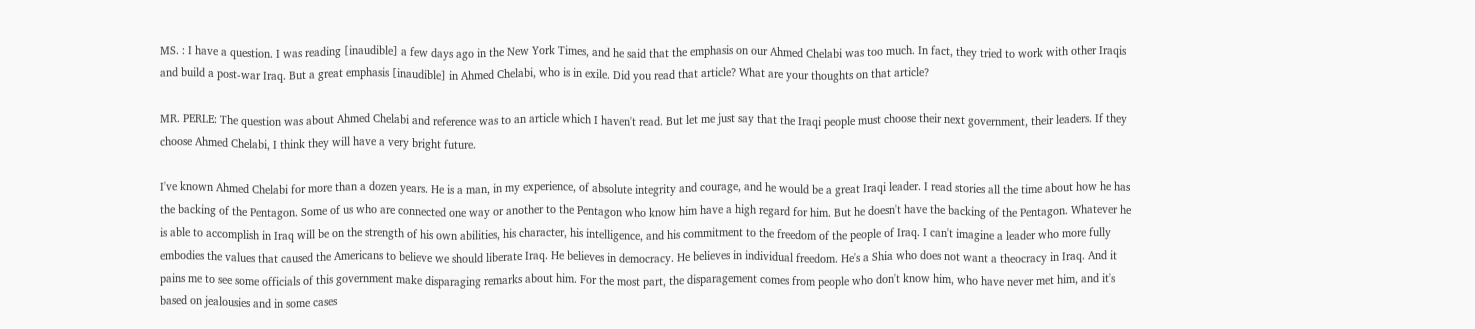MS. : I have a question. I was reading [inaudible] a few days ago in the New York Times, and he said that the emphasis on our Ahmed Chelabi was too much. In fact, they tried to work with other Iraqis and build a post-war Iraq. But a great emphasis [inaudible] in Ahmed Chelabi, who is in exile. Did you read that article? What are your thoughts on that article?

MR. PERLE: The question was about Ahmed Chelabi and reference was to an article which I haven't read. But let me just say that the Iraqi people must choose their next government, their leaders. If they choose Ahmed Chelabi, I think they will have a very bright future.

I've known Ahmed Chelabi for more than a dozen years. He is a man, in my experience, of absolute integrity and courage, and he would be a great Iraqi leader. I read stories all the time about how he has the backing of the Pentagon. Some of us who are connected one way or another to the Pentagon who know him have a high regard for him. But he doesn't have the backing of the Pentagon. Whatever he is able to accomplish in Iraq will be on the strength of his own abilities, his character, his intelligence, and his commitment to the freedom of the people of Iraq. I can't imagine a leader who more fully embodies the values that caused the Americans to believe we should liberate Iraq. He believes in democracy. He believes in individual freedom. He's a Shia who does not want a theocracy in Iraq. And it pains me to see some officials of this government make disparaging remarks about him. For the most part, the disparagement comes from people who don't know him, who have never met him, and it's based on jealousies and in some cases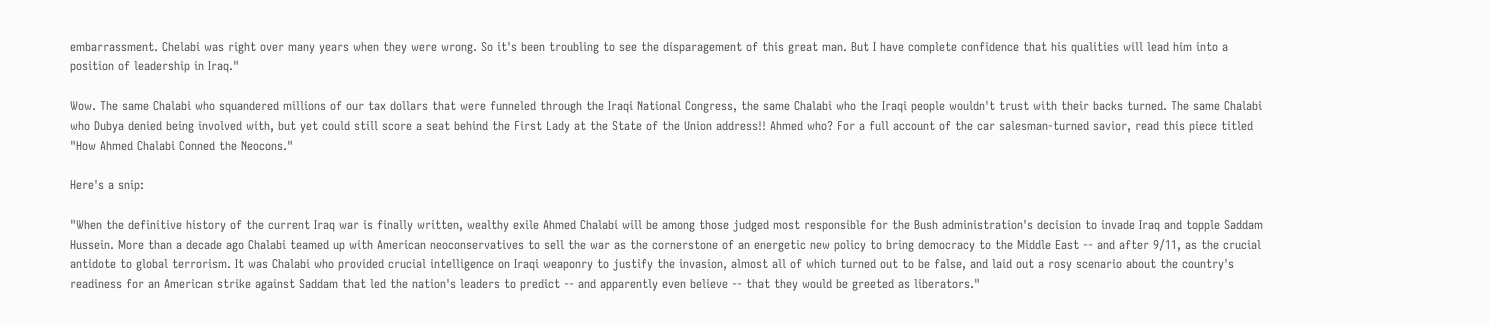embarrassment. Chelabi was right over many years when they were wrong. So it's been troubling to see the disparagement of this great man. But I have complete confidence that his qualities will lead him into a position of leadership in Iraq."

Wow. The same Chalabi who squandered millions of our tax dollars that were funneled through the Iraqi National Congress, the same Chalabi who the Iraqi people wouldn't trust with their backs turned. The same Chalabi who Dubya denied being involved with, but yet could still score a seat behind the First Lady at the State of the Union address!! Ahmed who? For a full account of the car salesman-turned savior, read this piece titled "How Ahmed Chalabi Conned the Neocons."

Here's a snip:

"When the definitive history of the current Iraq war is finally written, wealthy exile Ahmed Chalabi will be among those judged most responsible for the Bush administration's decision to invade Iraq and topple Saddam Hussein. More than a decade ago Chalabi teamed up with American neoconservatives to sell the war as the cornerstone of an energetic new policy to bring democracy to the Middle East -- and after 9/11, as the crucial antidote to global terrorism. It was Chalabi who provided crucial intelligence on Iraqi weaponry to justify the invasion, almost all of which turned out to be false, and laid out a rosy scenario about the country's readiness for an American strike against Saddam that led the nation's leaders to predict -- and apparently even believe -- that they would be greeted as liberators."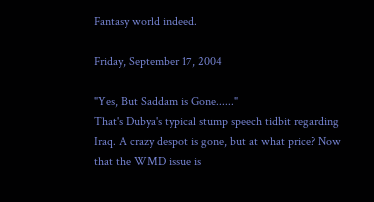Fantasy world indeed.

Friday, September 17, 2004

"Yes, But Saddam is Gone......"
That's Dubya's typical stump speech tidbit regarding Iraq. A crazy despot is gone, but at what price? Now that the WMD issue is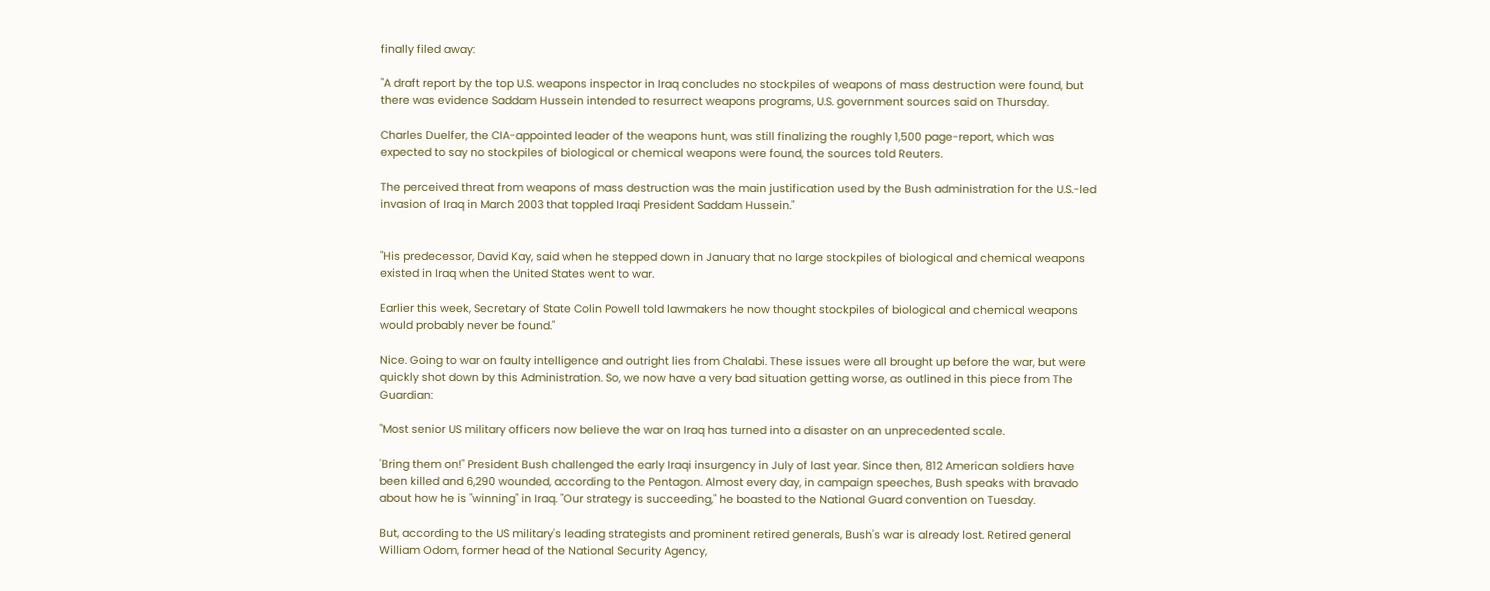finally filed away:

"A draft report by the top U.S. weapons inspector in Iraq concludes no stockpiles of weapons of mass destruction were found, but there was evidence Saddam Hussein intended to resurrect weapons programs, U.S. government sources said on Thursday.

Charles Duelfer, the CIA-appointed leader of the weapons hunt, was still finalizing the roughly 1,500 page-report, which was expected to say no stockpiles of biological or chemical weapons were found, the sources told Reuters.

The perceived threat from weapons of mass destruction was the main justification used by the Bush administration for the U.S.-led invasion of Iraq in March 2003 that toppled Iraqi President Saddam Hussein."


"His predecessor, David Kay, said when he stepped down in January that no large stockpiles of biological and chemical weapons existed in Iraq when the United States went to war.

Earlier this week, Secretary of State Colin Powell told lawmakers he now thought stockpiles of biological and chemical weapons would probably never be found."

Nice. Going to war on faulty intelligence and outright lies from Chalabi. These issues were all brought up before the war, but were quickly shot down by this Administration. So, we now have a very bad situation getting worse, as outlined in this piece from The Guardian:

"Most senior US military officers now believe the war on Iraq has turned into a disaster on an unprecedented scale.

'Bring them on!" President Bush challenged the early Iraqi insurgency in July of last year. Since then, 812 American soldiers have been killed and 6,290 wounded, according to the Pentagon. Almost every day, in campaign speeches, Bush speaks with bravado about how he is "winning" in Iraq. "Our strategy is succeeding," he boasted to the National Guard convention on Tuesday.

But, according to the US military's leading strategists and prominent retired generals, Bush's war is already lost. Retired general William Odom, former head of the National Security Agency,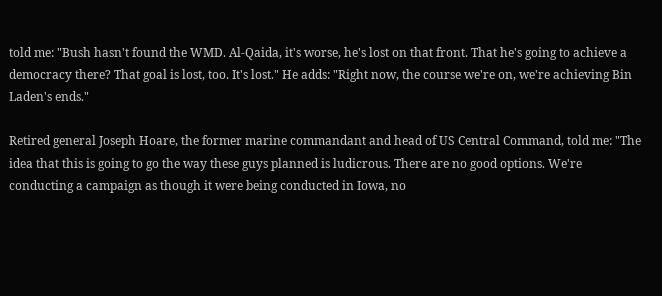told me: "Bush hasn't found the WMD. Al-Qaida, it's worse, he's lost on that front. That he's going to achieve a democracy there? That goal is lost, too. It's lost." He adds: "Right now, the course we're on, we're achieving Bin Laden's ends."

Retired general Joseph Hoare, the former marine commandant and head of US Central Command, told me: "The idea that this is going to go the way these guys planned is ludicrous. There are no good options. We're conducting a campaign as though it were being conducted in Iowa, no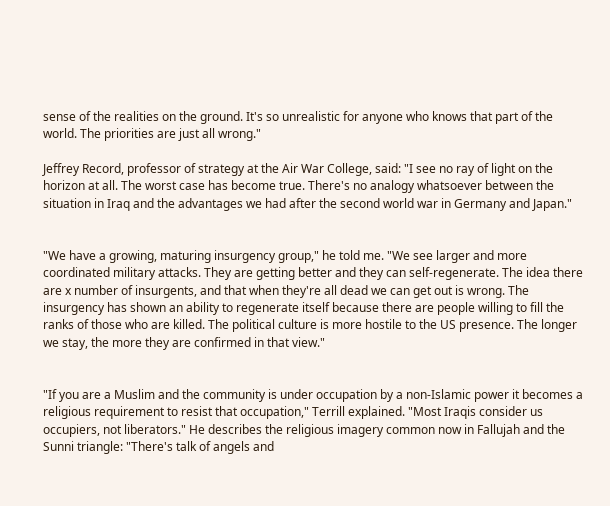sense of the realities on the ground. It's so unrealistic for anyone who knows that part of the world. The priorities are just all wrong."

Jeffrey Record, professor of strategy at the Air War College, said: "I see no ray of light on the horizon at all. The worst case has become true. There's no analogy whatsoever between the situation in Iraq and the advantages we had after the second world war in Germany and Japan."


"We have a growing, maturing insurgency group," he told me. "We see larger and more coordinated military attacks. They are getting better and they can self-regenerate. The idea there are x number of insurgents, and that when they're all dead we can get out is wrong. The insurgency has shown an ability to regenerate itself because there are people willing to fill the ranks of those who are killed. The political culture is more hostile to the US presence. The longer we stay, the more they are confirmed in that view."


"If you are a Muslim and the community is under occupation by a non-Islamic power it becomes a religious requirement to resist that occupation," Terrill explained. "Most Iraqis consider us occupiers, not liberators." He describes the religious imagery common now in Fallujah and the Sunni triangle: "There's talk of angels and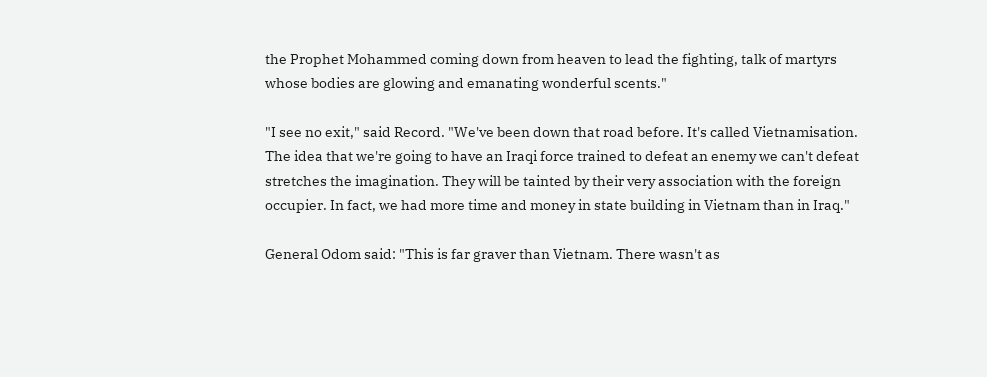the Prophet Mohammed coming down from heaven to lead the fighting, talk of martyrs whose bodies are glowing and emanating wonderful scents."

"I see no exit," said Record. "We've been down that road before. It's called Vietnamisation. The idea that we're going to have an Iraqi force trained to defeat an enemy we can't defeat stretches the imagination. They will be tainted by their very association with the foreign occupier. In fact, we had more time and money in state building in Vietnam than in Iraq."

General Odom said: "This is far graver than Vietnam. There wasn't as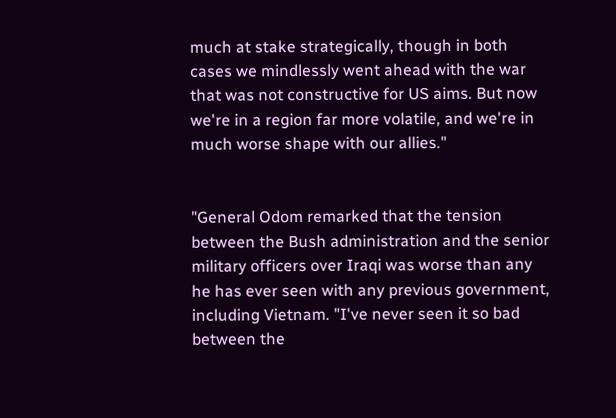much at stake strategically, though in both cases we mindlessly went ahead with the war that was not constructive for US aims. But now we're in a region far more volatile, and we're in much worse shape with our allies."


"General Odom remarked that the tension between the Bush administration and the senior military officers over Iraqi was worse than any he has ever seen with any previous government, including Vietnam. "I've never seen it so bad between the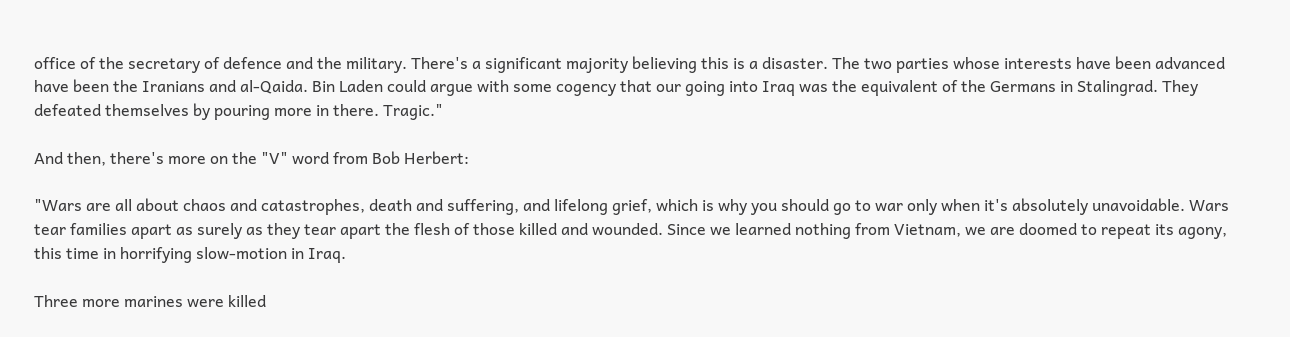office of the secretary of defence and the military. There's a significant majority believing this is a disaster. The two parties whose interests have been advanced have been the Iranians and al-Qaida. Bin Laden could argue with some cogency that our going into Iraq was the equivalent of the Germans in Stalingrad. They defeated themselves by pouring more in there. Tragic."

And then, there's more on the "V" word from Bob Herbert:

"Wars are all about chaos and catastrophes, death and suffering, and lifelong grief, which is why you should go to war only when it's absolutely unavoidable. Wars tear families apart as surely as they tear apart the flesh of those killed and wounded. Since we learned nothing from Vietnam, we are doomed to repeat its agony, this time in horrifying slow-motion in Iraq.

Three more marines were killed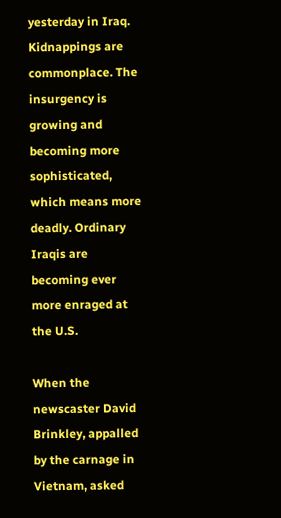yesterday in Iraq. Kidnappings are commonplace. The insurgency is growing and becoming more sophisticated, which means more deadly. Ordinary Iraqis are becoming ever more enraged at the U.S.

When the newscaster David Brinkley, appalled by the carnage in Vietnam, asked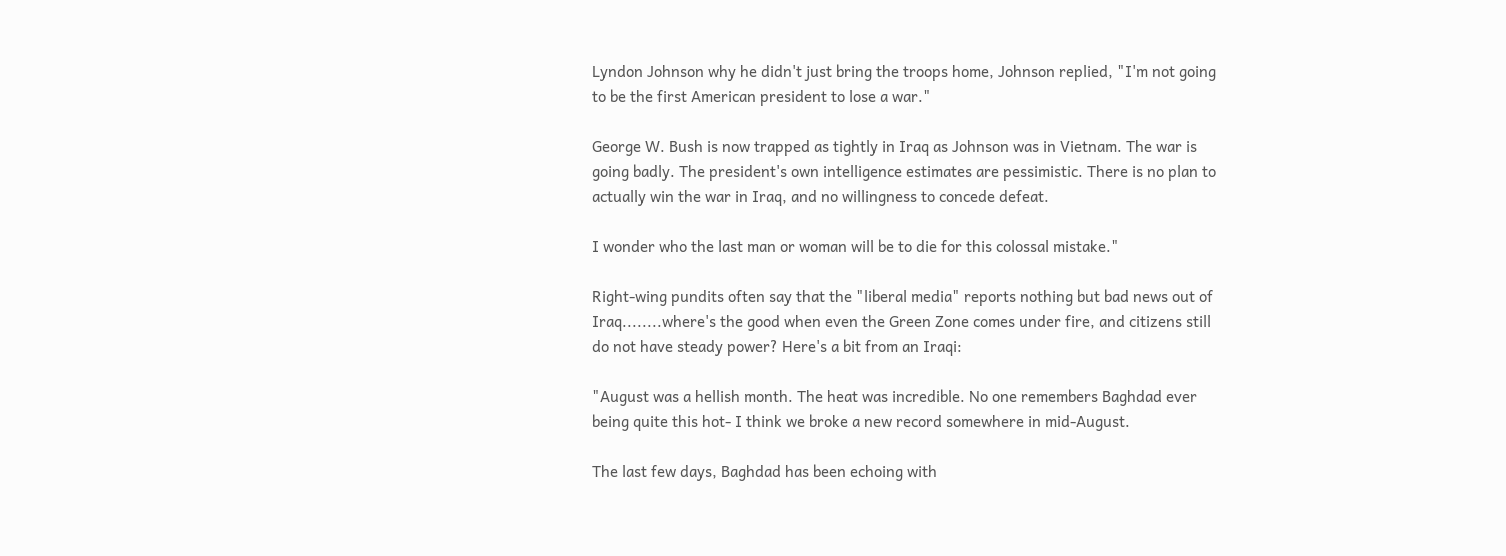Lyndon Johnson why he didn't just bring the troops home, Johnson replied, "I'm not going to be the first American president to lose a war."

George W. Bush is now trapped as tightly in Iraq as Johnson was in Vietnam. The war is going badly. The president's own intelligence estimates are pessimistic. There is no plan to actually win the war in Iraq, and no willingness to concede defeat.

I wonder who the last man or woman will be to die for this colossal mistake."

Right-wing pundits often say that the "liberal media" reports nothing but bad news out of Iraq........where's the good when even the Green Zone comes under fire, and citizens still do not have steady power? Here's a bit from an Iraqi:

"August was a hellish month. The heat was incredible. No one remembers Baghdad ever being quite this hot- I think we broke a new record somewhere in mid-August.

The last few days, Baghdad has been echoing with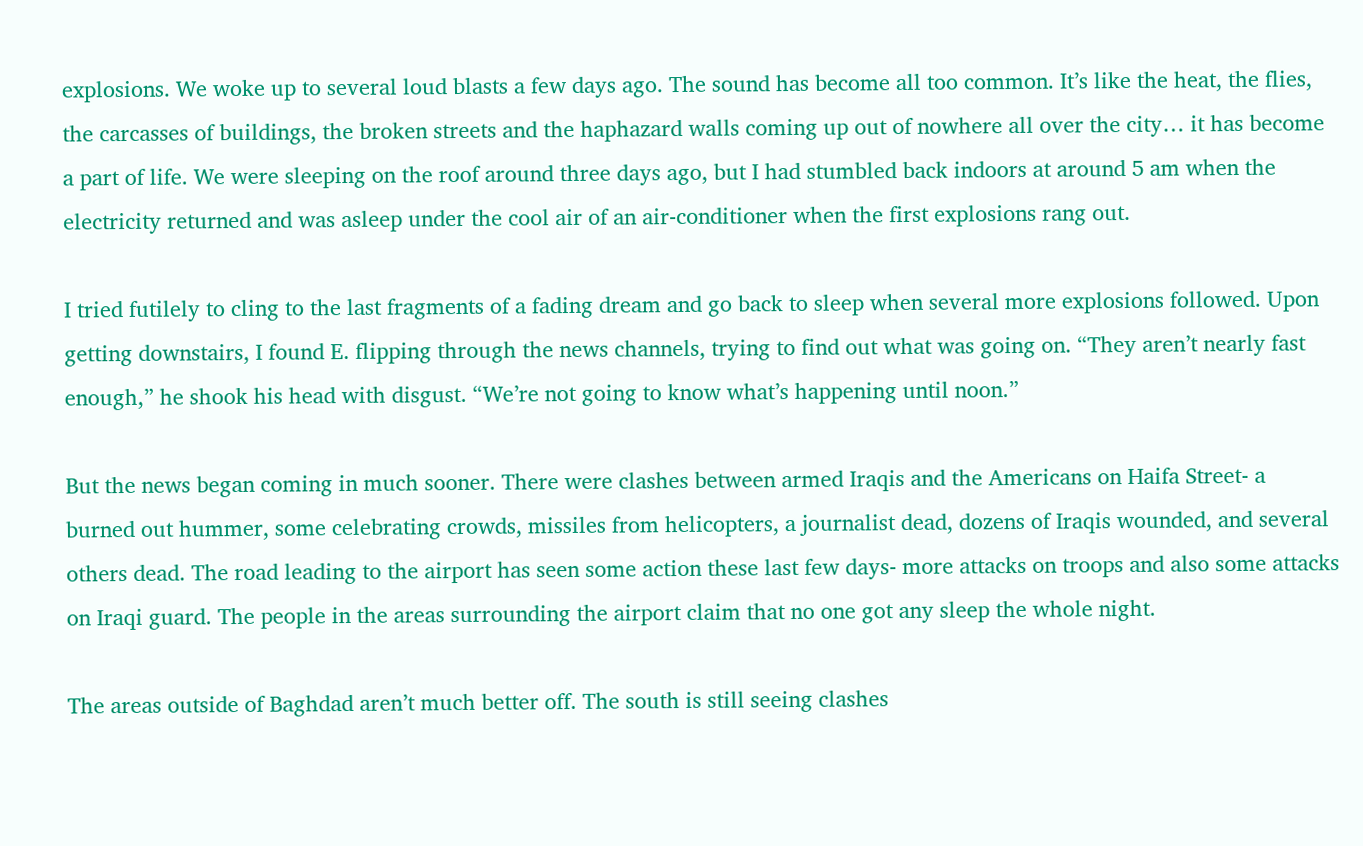explosions. We woke up to several loud blasts a few days ago. The sound has become all too common. It’s like the heat, the flies, the carcasses of buildings, the broken streets and the haphazard walls coming up out of nowhere all over the city… it has become a part of life. We were sleeping on the roof around three days ago, but I had stumbled back indoors at around 5 am when the electricity returned and was asleep under the cool air of an air-conditioner when the first explosions rang out.

I tried futilely to cling to the last fragments of a fading dream and go back to sleep when several more explosions followed. Upon getting downstairs, I found E. flipping through the news channels, trying to find out what was going on. “They aren’t nearly fast enough,” he shook his head with disgust. “We’re not going to know what’s happening until noon.”

But the news began coming in much sooner. There were clashes between armed Iraqis and the Americans on Haifa Street- a burned out hummer, some celebrating crowds, missiles from helicopters, a journalist dead, dozens of Iraqis wounded, and several others dead. The road leading to the airport has seen some action these last few days- more attacks on troops and also some attacks on Iraqi guard. The people in the areas surrounding the airport claim that no one got any sleep the whole night.

The areas outside of Baghdad aren’t much better off. The south is still seeing clashes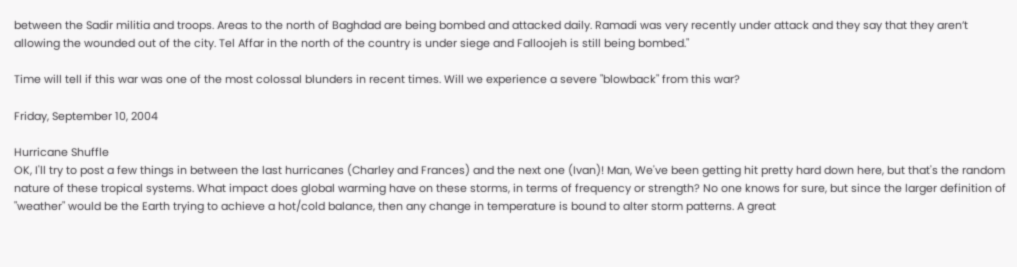between the Sadir militia and troops. Areas to the north of Baghdad are being bombed and attacked daily. Ramadi was very recently under attack and they say that they aren’t allowing the wounded out of the city. Tel Affar in the north of the country is under siege and Falloojeh is still being bombed."

Time will tell if this war was one of the most colossal blunders in recent times. Will we experience a severe "blowback" from this war?

Friday, September 10, 2004

Hurricane Shuffle
OK, I'll try to post a few things in between the last hurricanes (Charley and Frances) and the next one (Ivan)! Man, We've been getting hit pretty hard down here, but that's the random nature of these tropical systems. What impact does global warming have on these storms, in terms of frequency or strength? No one knows for sure, but since the larger definition of "weather" would be the Earth trying to achieve a hot/cold balance, then any change in temperature is bound to alter storm patterns. A great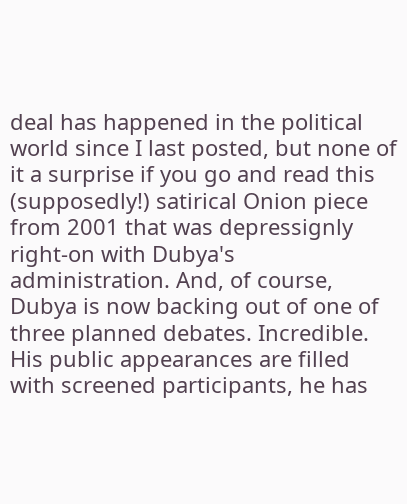deal has happened in the political world since I last posted, but none of it a surprise if you go and read this (supposedly!) satirical Onion piece from 2001 that was depressignly right-on with Dubya's administration. And, of course, Dubya is now backing out of one of three planned debates. Incredible. His public appearances are filled with screened participants, he has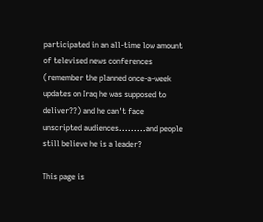participated in an all-time low amount of televised news conferences (remember the planned once-a-week updates on Iraq he was supposed to deliver??) and he can't face unscripted audiences.........and people still believe he is a leader?

This page is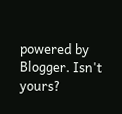powered by Blogger. Isn't yours?